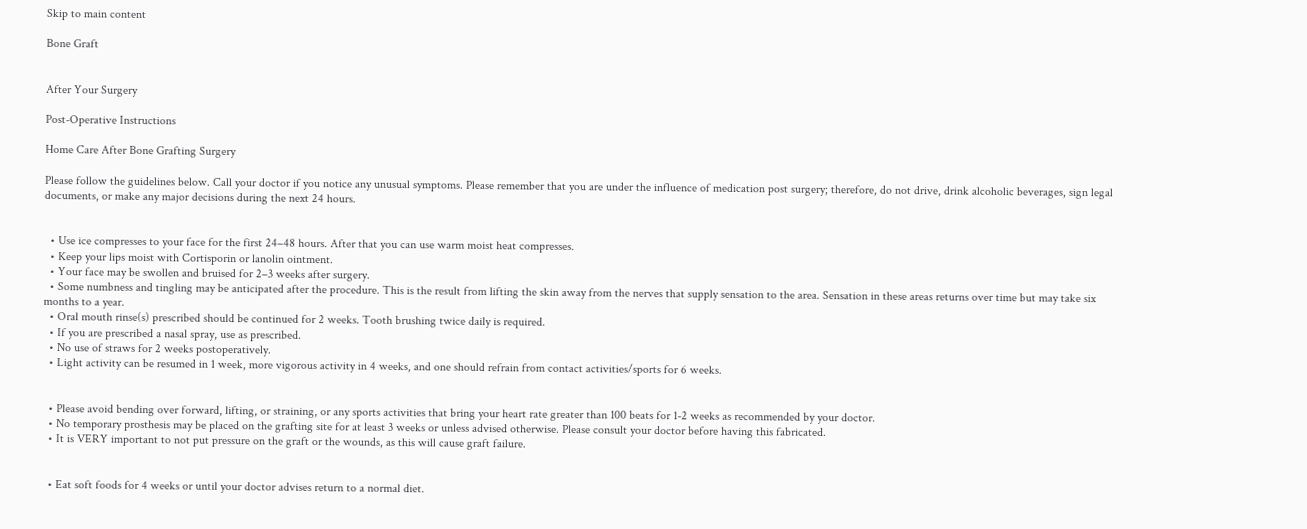Skip to main content

Bone Graft


After Your Surgery

Post-Operative Instructions

Home Care After Bone Grafting Surgery

Please follow the guidelines below. Call your doctor if you notice any unusual symptoms. Please remember that you are under the influence of medication post surgery; therefore, do not drive, drink alcoholic beverages, sign legal documents, or make any major decisions during the next 24 hours.


  • Use ice compresses to your face for the first 24–48 hours. After that you can use warm moist heat compresses.
  • Keep your lips moist with Cortisporin or lanolin ointment.
  • Your face may be swollen and bruised for 2–3 weeks after surgery.
  • Some numbness and tingling may be anticipated after the procedure. This is the result from lifting the skin away from the nerves that supply sensation to the area. Sensation in these areas returns over time but may take six months to a year.
  • Oral mouth rinse(s) prescribed should be continued for 2 weeks. Tooth brushing twice daily is required.
  • If you are prescribed a nasal spray, use as prescribed.
  • No use of straws for 2 weeks postoperatively.
  • Light activity can be resumed in 1 week, more vigorous activity in 4 weeks, and one should refrain from contact activities/sports for 6 weeks.


  • Please avoid bending over forward, lifting, or straining, or any sports activities that bring your heart rate greater than 100 beats for 1-2 weeks as recommended by your doctor.
  • No temporary prosthesis may be placed on the grafting site for at least 3 weeks or unless advised otherwise. Please consult your doctor before having this fabricated.
  • It is VERY important to not put pressure on the graft or the wounds, as this will cause graft failure.


  • Eat soft foods for 4 weeks or until your doctor advises return to a normal diet.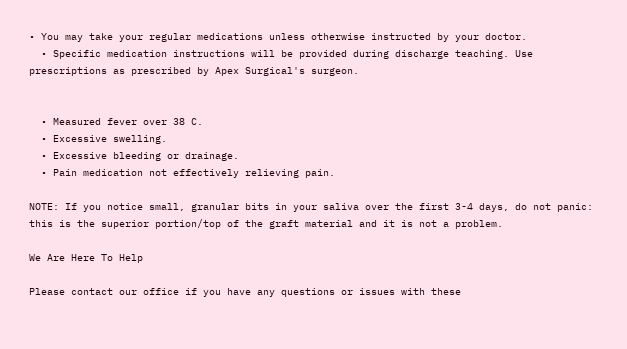• You may take your regular medications unless otherwise instructed by your doctor.
  • Specific medication instructions will be provided during discharge teaching. Use prescriptions as prescribed by Apex Surgical's surgeon.


  • Measured fever over 38 C.
  • Excessive swelling.
  • Excessive bleeding or drainage.
  • Pain medication not effectively relieving pain.

NOTE: If you notice small, granular bits in your saliva over the first 3-4 days, do not panic: this is the superior portion/top of the graft material and it is not a problem.

We Are Here To Help

Please contact our office if you have any questions or issues with these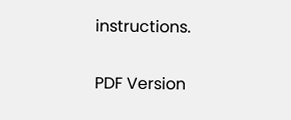instructions.

PDF Version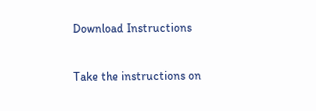Download Instructions

Take the instructions on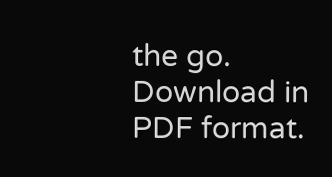the go. Download in PDF format.